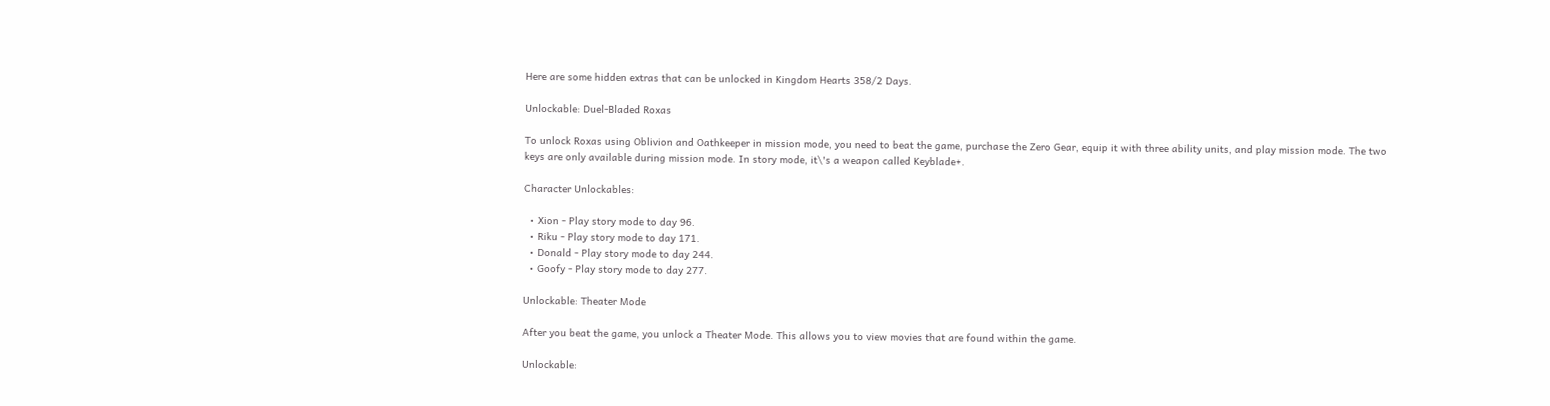Here are some hidden extras that can be unlocked in Kingdom Hearts 358/2 Days.

Unlockable: Duel-Bladed Roxas

To unlock Roxas using Oblivion and Oathkeeper in mission mode, you need to beat the game, purchase the Zero Gear, equip it with three ability units, and play mission mode. The two keys are only available during mission mode. In story mode, it\'s a weapon called Keyblade+.

Character Unlockables:

  • Xion - Play story mode to day 96.
  • Riku - Play story mode to day 171.
  • Donald - Play story mode to day 244.
  • Goofy - Play story mode to day 277.

Unlockable: Theater Mode

After you beat the game, you unlock a Theater Mode. This allows you to view movies that are found within the game.

Unlockable: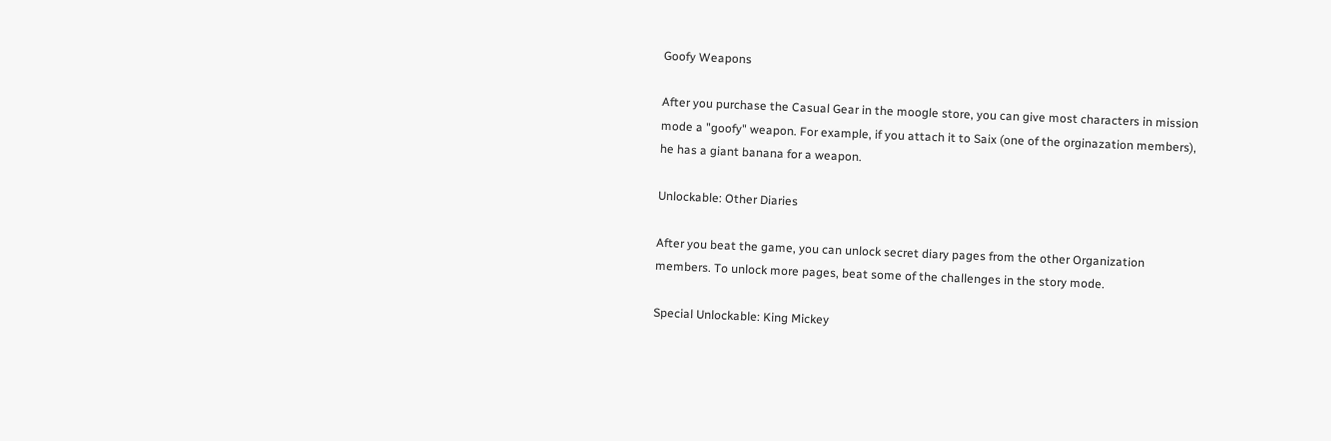Goofy Weapons

After you purchase the Casual Gear in the moogle store, you can give most characters in mission mode a "goofy" weapon. For example, if you attach it to Saix (one of the orginazation members), he has a giant banana for a weapon.

Unlockable: Other Diaries

After you beat the game, you can unlock secret diary pages from the other Organization members. To unlock more pages, beat some of the challenges in the story mode.

Special Unlockable: King Mickey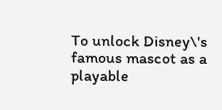To unlock Disney\'s famous mascot as a playable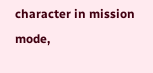character in mission mode,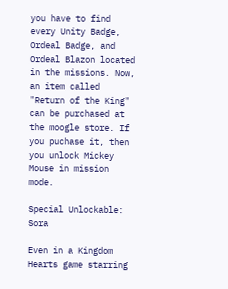you have to find every Unity Badge, Ordeal Badge, and Ordeal Blazon located in the missions. Now, an item called "Return of the King"  can be purchased at the moogle store. If you puchase it, then you unlock Mickey Mouse in mission mode.

Special Unlockable: Sora

Even in a Kingdom Hearts game starring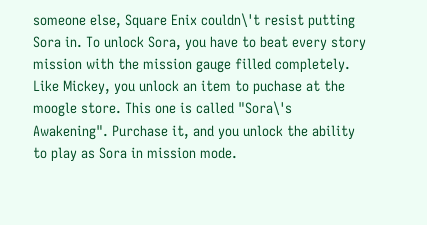someone else, Square Enix couldn\'t resist putting Sora in. To unlock Sora, you have to beat every story mission with the mission gauge filled completely. Like Mickey, you unlock an item to puchase at the moogle store. This one is called "Sora\'s Awakening". Purchase it, and you unlock the ability to play as Sora in mission mode.